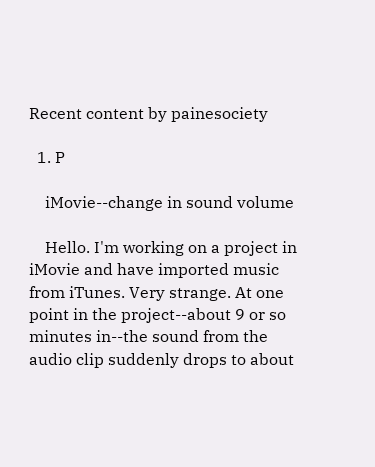Recent content by painesociety

  1. P

    iMovie--change in sound volume

    Hello. I'm working on a project in iMovie and have imported music from iTunes. Very strange. At one point in the project--about 9 or so minutes in--the sound from the audio clip suddenly drops to about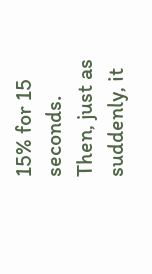15% for 15 seconds. Then, just as suddenly, it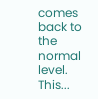comes back to the normal level. This...